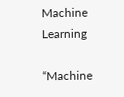Machine Learning

“Machine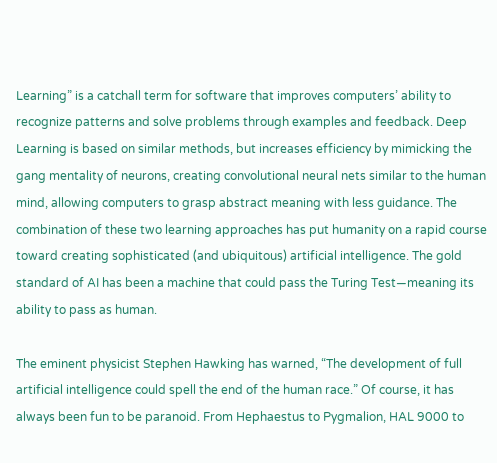Learning” is a catchall term for software that improves computers’ ability to recognize patterns and solve problems through examples and feedback. Deep Learning is based on similar methods, but increases efficiency by mimicking the gang mentality of neurons, creating convolutional neural nets similar to the human mind, allowing computers to grasp abstract meaning with less guidance. The combination of these two learning approaches has put humanity on a rapid course toward creating sophisticated (and ubiquitous) artificial intelligence. The gold standard of AI has been a machine that could pass the Turing Test—meaning its ability to pass as human.

The eminent physicist Stephen Hawking has warned, “The development of full artificial intelligence could spell the end of the human race.” Of course, it has always been fun to be paranoid. From Hephaestus to Pygmalion, HAL 9000 to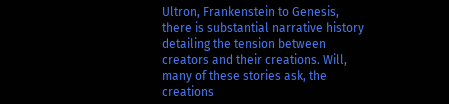Ultron, Frankenstein to Genesis, there is substantial narrative history detailing the tension between creators and their creations. Will, many of these stories ask, the creations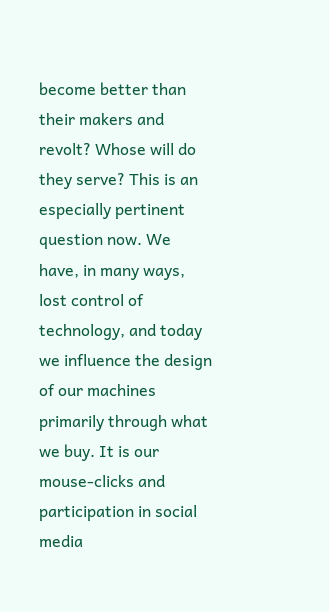become better than their makers and revolt? Whose will do they serve? This is an especially pertinent question now. We have, in many ways, lost control of technology, and today we influence the design of our machines primarily through what we buy. It is our mouse-clicks and participation in social media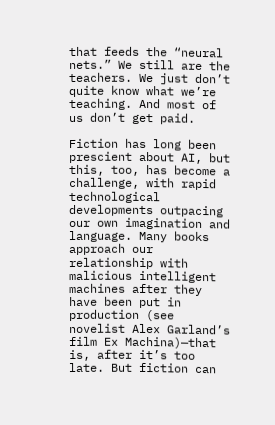that feeds the “neural nets.” We still are the teachers. We just don’t quite know what we’re teaching. And most of us don’t get paid.

Fiction has long been prescient about AI, but this, too, has become a challenge, with rapid technological developments outpacing our own imagination and language. Many books approach our relationship with malicious intelligent machines after they have been put in production (see novelist Alex Garland’s film Ex Machina)—that is, after it’s too late. But fiction can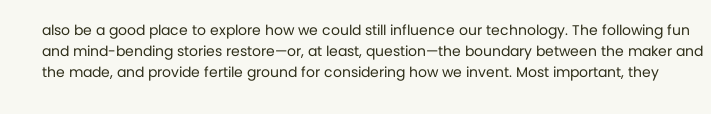also be a good place to explore how we could still influence our technology. The following fun and mind-bending stories restore—or, at least, question—the boundary between the maker and the made, and provide fertile ground for considering how we invent. Most important, they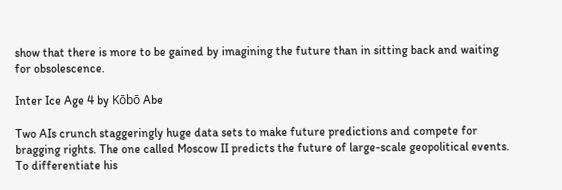show that there is more to be gained by imagining the future than in sitting back and waiting for obsolescence.

Inter Ice Age 4 by Kōbō Abe

Two AIs crunch staggeringly huge data sets to make future predictions and compete for bragging rights. The one called Moscow II predicts the future of large-scale geopolitical events. To differentiate his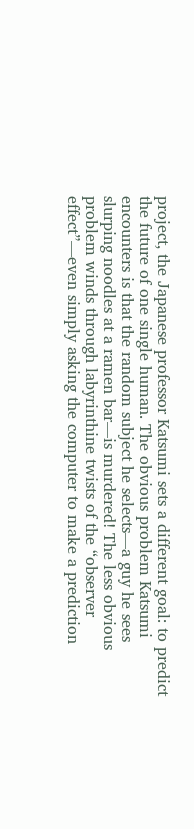project, the Japanese professor Katsumi sets a different goal: to predict the future of one single human. The obvious problem Katsumi encounters is that the random subject he selects—a guy he sees slurping noodles at a ramen bar—is murdered! The less obvious problem winds through labyrinthine twists of the “observer effect”—even simply asking the computer to make a prediction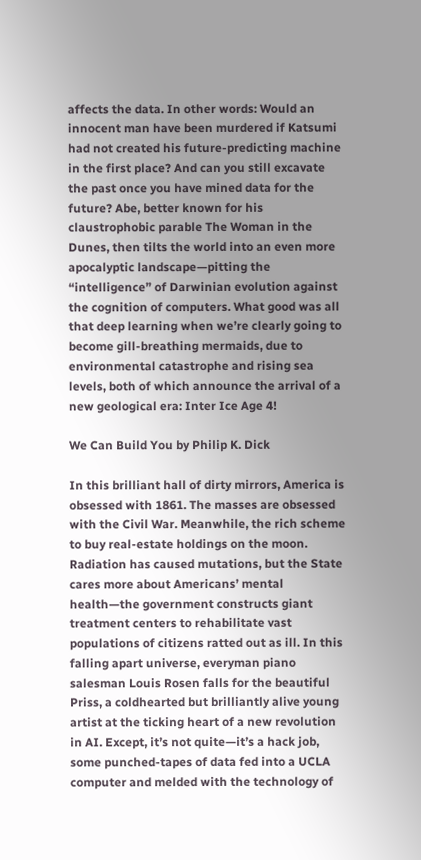affects the data. In other words: Would an innocent man have been murdered if Katsumi had not created his future-predicting machine in the first place? And can you still excavate the past once you have mined data for the future? Abe, better known for his claustrophobic parable The Woman in the Dunes, then tilts the world into an even more apocalyptic landscape—pitting the “intelligence” of Darwinian evolution against the cognition of computers. What good was all that deep learning when we’re clearly going to become gill-breathing mermaids, due to environmental catastrophe and rising sea levels, both of which announce the arrival of a new geological era: Inter Ice Age 4!

We Can Build You by Philip K. Dick

In this brilliant hall of dirty mirrors, America is obsessed with 1861. The masses are obsessed with the Civil War. Meanwhile, the rich scheme to buy real-estate holdings on the moon. Radiation has caused mutations, but the State cares more about Americans’ mental health—the government constructs giant treatment centers to rehabilitate vast populations of citizens ratted out as ill. In this falling apart universe, everyman piano salesman Louis Rosen falls for the beautiful Priss, a coldhearted but brilliantly alive young artist at the ticking heart of a new revolution in AI. Except, it’s not quite—it’s a hack job, some punched-tapes of data fed into a UCLA computer and melded with the technology of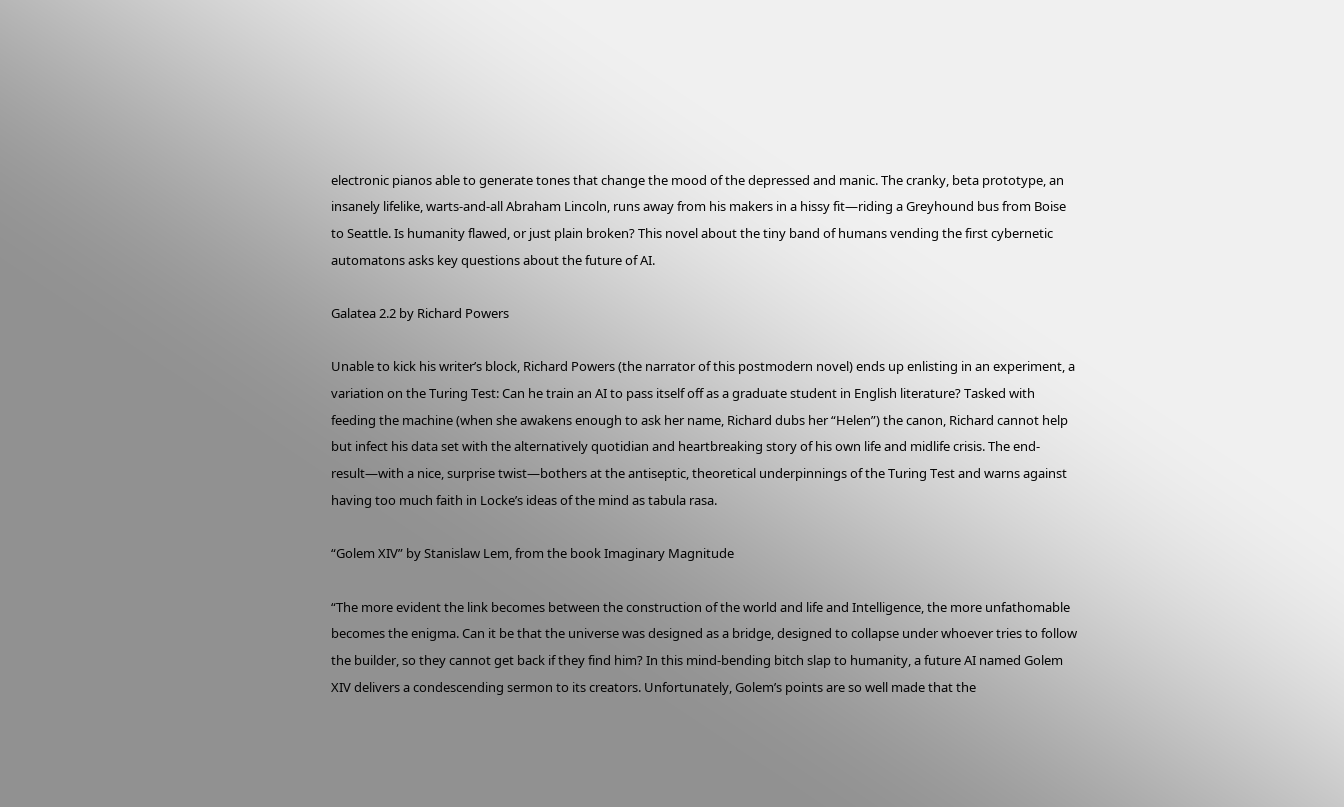electronic pianos able to generate tones that change the mood of the depressed and manic. The cranky, beta prototype, an insanely lifelike, warts-and-all Abraham Lincoln, runs away from his makers in a hissy fit—riding a Greyhound bus from Boise to Seattle. Is humanity flawed, or just plain broken? This novel about the tiny band of humans vending the first cybernetic automatons asks key questions about the future of AI.

Galatea 2.2 by Richard Powers

Unable to kick his writer’s block, Richard Powers (the narrator of this postmodern novel) ends up enlisting in an experiment, a variation on the Turing Test: Can he train an AI to pass itself off as a graduate student in English literature? Tasked with feeding the machine (when she awakens enough to ask her name, Richard dubs her “Helen”) the canon, Richard cannot help but infect his data set with the alternatively quotidian and heartbreaking story of his own life and midlife crisis. The end-result—with a nice, surprise twist—bothers at the antiseptic, theoretical underpinnings of the Turing Test and warns against having too much faith in Locke’s ideas of the mind as tabula rasa.

“Golem XIV” by Stanislaw Lem, from the book Imaginary Magnitude

“The more evident the link becomes between the construction of the world and life and Intelligence, the more unfathomable becomes the enigma. Can it be that the universe was designed as a bridge, designed to collapse under whoever tries to follow the builder, so they cannot get back if they find him? In this mind-bending bitch slap to humanity, a future AI named Golem XIV delivers a condescending sermon to its creators. Unfortunately, Golem’s points are so well made that the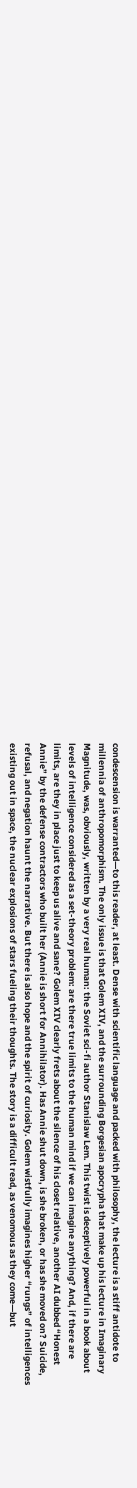condescension is warranted—to this reader, at least. Dense with scientific language and packed with philosophy, the lecture is a stiff antidote to millennia of anthropomorphism. The only issue is that Golem XIV, and the surrounding Borgesian apocrypha that make up his lecture in Imaginary Magnitude, was, obviously, written by a very real human: the Soviet sci-fi author Stanislaw Lem. This twist is deceptively powerful in a book about levels of intelligence considered as a set-theory problem: are there true limits to the human mind if we can imagine anything? And, if there are limits, are they in place just to keep us alive and sane? Golem XIV clearly frets about the silence of his closet relative, another AI dubbed “Honest Annie” by the defense contractors who built her (Annie is short for Annihilator). Has Annie shut down, is she broken, or has she moved on? Suicide, refusal, and negation haunt the narrative. But there is also hope and the spirit of curiosity. Golem wistfully imagines higher “rungs” of intelligences existing out in space, the nuclear explosions of stars fueling their thoughts. The story is a difficult read, as venomous as they come—but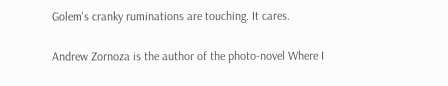Golem's cranky ruminations are touching. It cares.

Andrew Zornoza is the author of the photo-novel Where I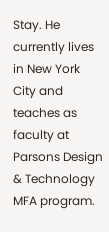Stay. He currently lives in New York City and teaches as faculty at Parsons Design & Technology MFA program.